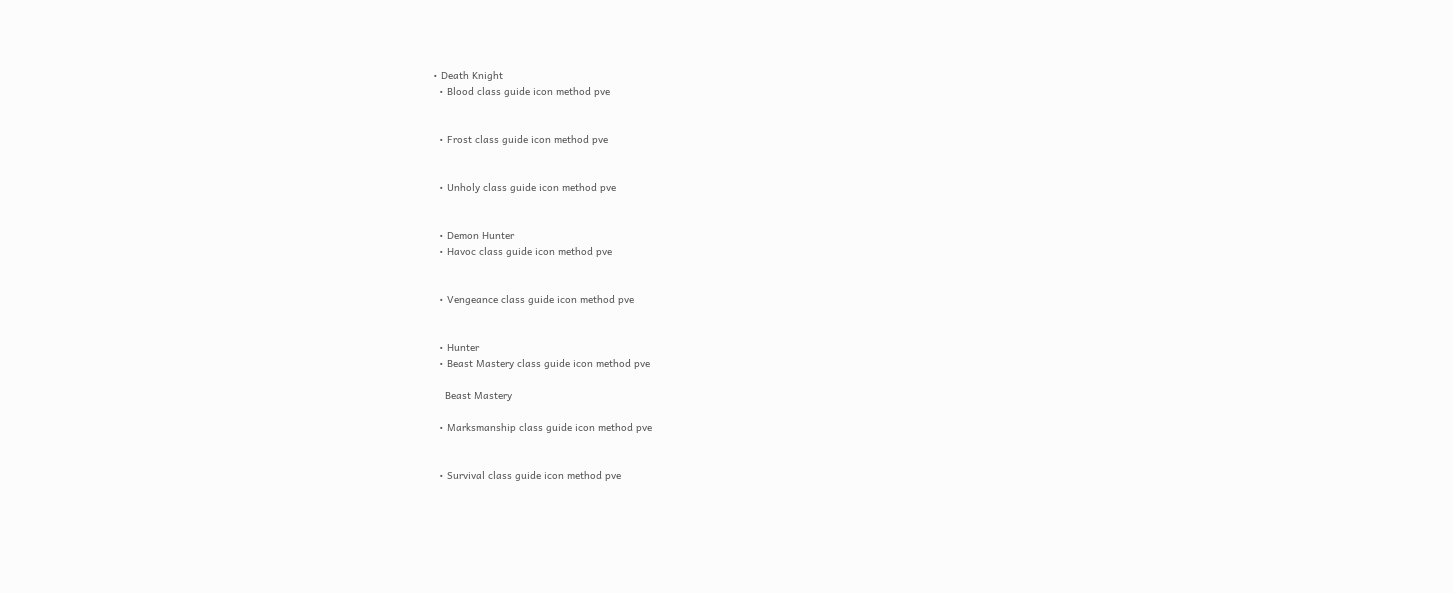• Death Knight
  • Blood class guide icon method pve


  • Frost class guide icon method pve


  • Unholy class guide icon method pve


  • Demon Hunter
  • Havoc class guide icon method pve


  • Vengeance class guide icon method pve


  • Hunter
  • Beast Mastery class guide icon method pve

    Beast Mastery

  • Marksmanship class guide icon method pve


  • Survival class guide icon method pve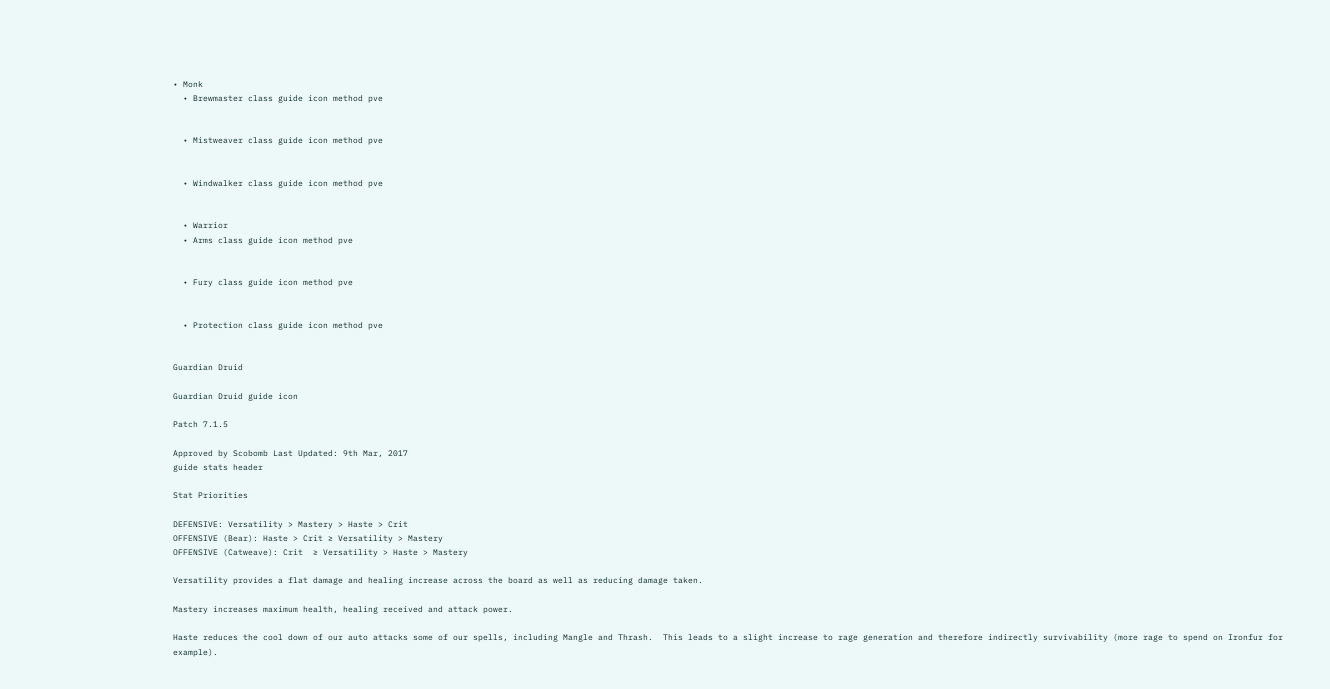• Monk
  • Brewmaster class guide icon method pve


  • Mistweaver class guide icon method pve


  • Windwalker class guide icon method pve


  • Warrior
  • Arms class guide icon method pve


  • Fury class guide icon method pve


  • Protection class guide icon method pve


Guardian Druid

Guardian Druid guide icon

Patch 7.1.5

Approved by Scobomb Last Updated: 9th Mar, 2017
guide stats header

Stat Priorities

DEFENSIVE: Versatility > Mastery > Haste > Crit
OFFENSIVE (Bear): Haste > Crit ≥ Versatility > Mastery
OFFENSIVE (Catweave): Crit  ≥ Versatility > Haste > Mastery

Versatility provides a flat damage and healing increase across the board as well as reducing damage taken.

Mastery increases maximum health, healing received and attack power.

Haste reduces the cool down of our auto attacks some of our spells, including Mangle and Thrash.  This leads to a slight increase to rage generation and therefore indirectly survivability (more rage to spend on Ironfur for example).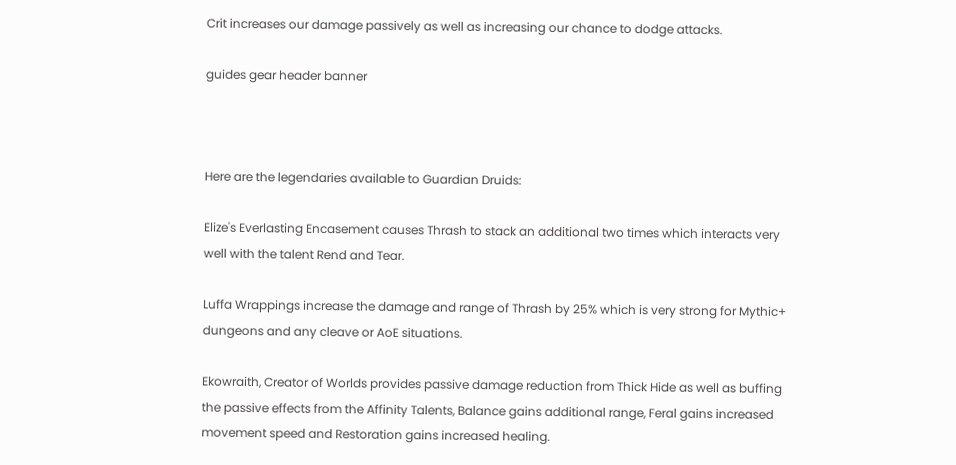Crit increases our damage passively as well as increasing our chance to dodge attacks.

guides gear header banner



Here are the legendaries available to Guardian Druids:

Elize's Everlasting Encasement causes Thrash to stack an additional two times which interacts very well with the talent Rend and Tear.

Luffa Wrappings increase the damage and range of Thrash by 25% which is very strong for Mythic+ dungeons and any cleave or AoE situations.

Ekowraith, Creator of Worlds provides passive damage reduction from Thick Hide as well as buffing the passive effects from the Affinity Talents, Balance gains additional range, Feral gains increased movement speed and Restoration gains increased healing.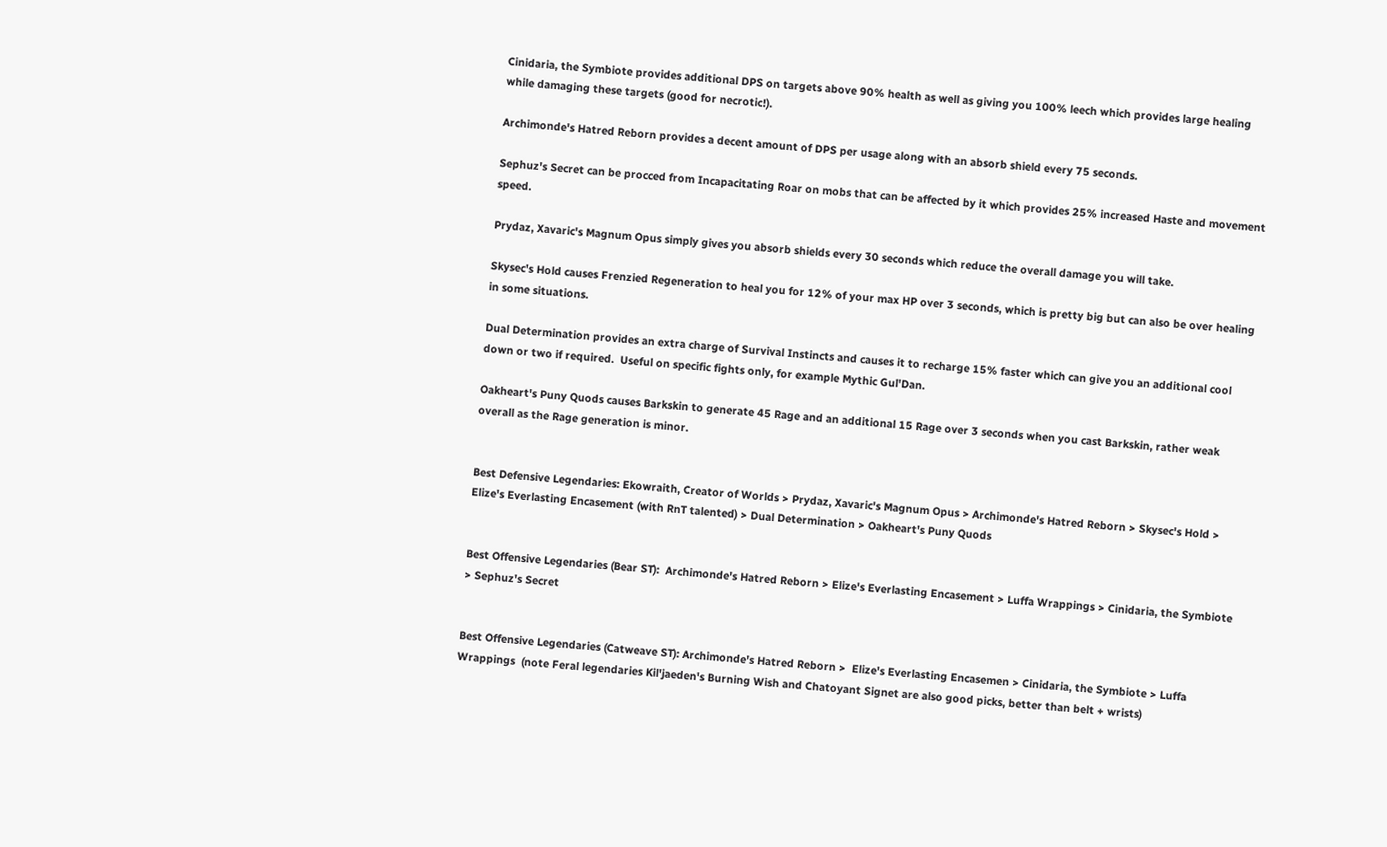Cinidaria, the Symbiote provides additional DPS on targets above 90% health as well as giving you 100% leech which provides large healing while damaging these targets (good for necrotic!).

Archimonde's Hatred Reborn provides a decent amount of DPS per usage along with an absorb shield every 75 seconds.

Sephuz's Secret can be procced from Incapacitating Roar on mobs that can be affected by it which provides 25% increased Haste and movement speed.

Prydaz, Xavaric's Magnum Opus simply gives you absorb shields every 30 seconds which reduce the overall damage you will take.

Skysec's Hold causes Frenzied Regeneration to heal you for 12% of your max HP over 3 seconds, which is pretty big but can also be over healing in some situations.

Dual Determination provides an extra charge of Survival Instincts and causes it to recharge 15% faster which can give you an additional cool down or two if required.  Useful on specific fights only, for example Mythic Gul'Dan.

Oakheart's Puny Quods causes Barkskin to generate 45 Rage and an additional 15 Rage over 3 seconds when you cast Barkskin, rather weak overall as the Rage generation is minor.


Best Defensive Legendaries: Ekowraith, Creator of Worlds > Prydaz, Xavaric's Magnum Opus > Archimonde's Hatred Reborn > Skysec's Hold > Elize's Everlasting Encasement (with RnT talented) > Dual Determination > Oakheart's Puny Quods


Best Offensive Legendaries (Bear ST):  Archimonde's Hatred Reborn > Elize's Everlasting Encasement > Luffa Wrappings > Cinidaria, the Symbiote > Sephuz's Secret


Best Offensive Legendaries (Catweave ST): Archimonde's Hatred Reborn >  Elize's Everlasting Encasemen > Cinidaria, the Symbiote > Luffa Wrappings  (note Feral legendaries Kil'jaeden's Burning Wish and Chatoyant Signet are also good picks, better than belt + wrists)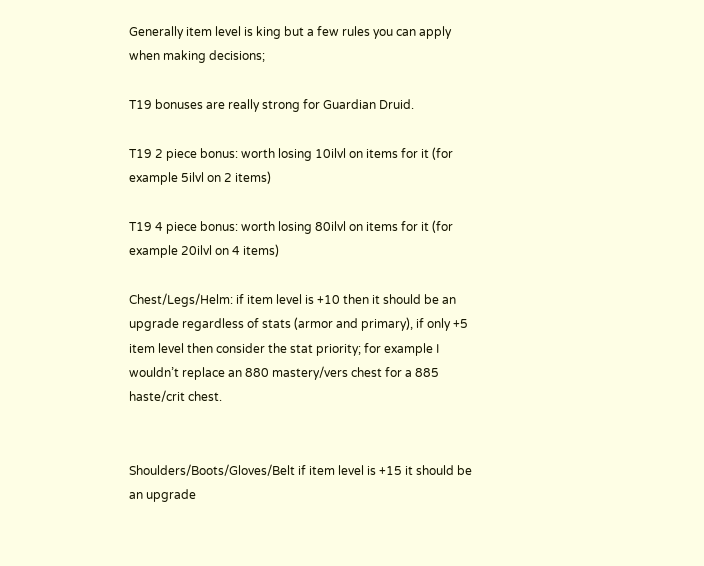Generally item level is king but a few rules you can apply when making decisions;

T19 bonuses are really strong for Guardian Druid.

T19 2 piece bonus: worth losing 10ilvl on items for it (for example 5ilvl on 2 items)

T19 4 piece bonus: worth losing 80ilvl on items for it (for example 20ilvl on 4 items)

Chest/Legs/Helm: if item level is +10 then it should be an upgrade regardless of stats (armor and primary), if only +5 item level then consider the stat priority; for example I wouldn’t replace an 880 mastery/vers chest for a 885 haste/crit chest.


Shoulders/Boots/Gloves/Belt if item level is +15 it should be an upgrade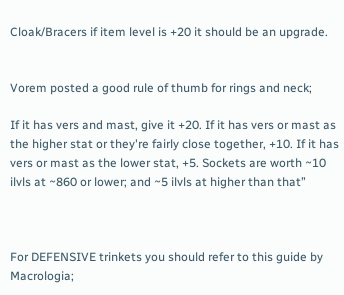Cloak/Bracers if item level is +20 it should be an upgrade.


Vorem posted a good rule of thumb for rings and neck;

If it has vers and mast, give it +20. If it has vers or mast as the higher stat or they're fairly close together, +10. If it has vers or mast as the lower stat, +5. Sockets are worth ~10 ilvls at ~860 or lower; and ~5 ilvls at higher than that”



For DEFENSIVE trinkets you should refer to this guide by Macrologia;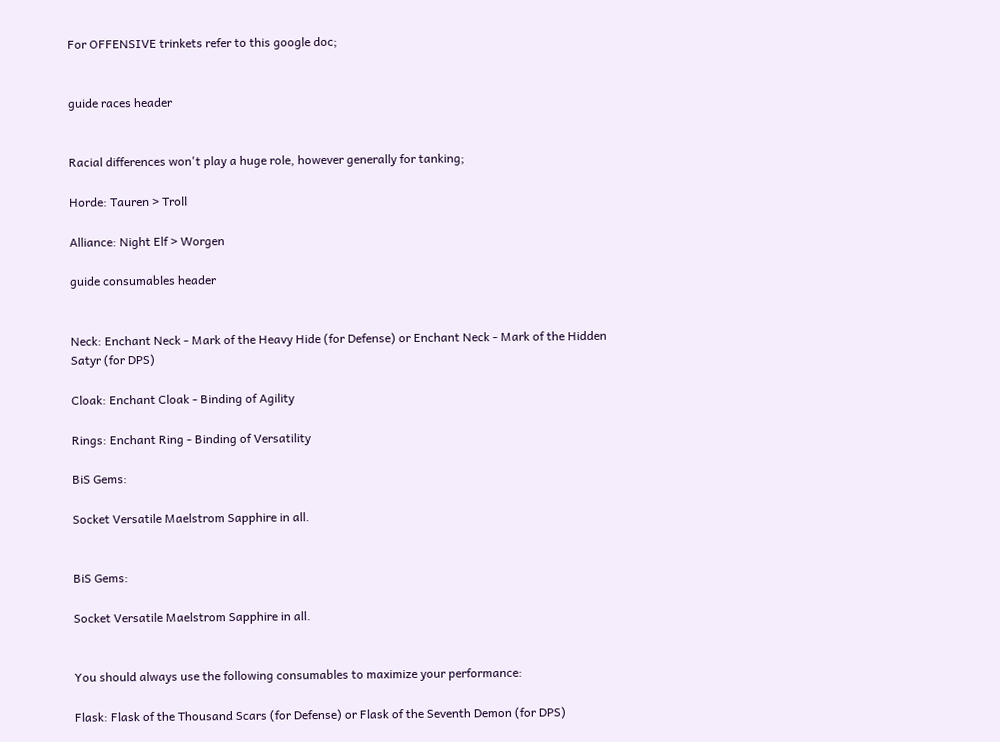For OFFENSIVE trinkets refer to this google doc;


guide races header


Racial differences won't play a huge role, however generally for tanking;

Horde: Tauren > Troll

Alliance: Night Elf > Worgen

guide consumables header


Neck: Enchant Neck - Mark of the Heavy Hide (for Defense) or Enchant Neck - Mark of the Hidden Satyr (for DPS)

Cloak: Enchant Cloak - Binding of Agility

Rings: Enchant Ring - Binding of Versatility

BiS Gems:

Socket Versatile Maelstrom Sapphire in all.


BiS Gems:

Socket Versatile Maelstrom Sapphire in all.


You should always use the following consumables to maximize your performance:

Flask: Flask of the Thousand Scars (for Defense) or Flask of the Seventh Demon (for DPS)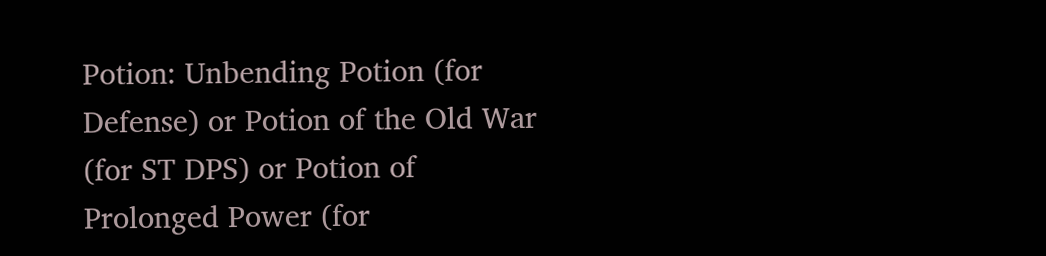Potion: Unbending Potion (for Defense) or Potion of the Old War (for ST DPS) or Potion of Prolonged Power (for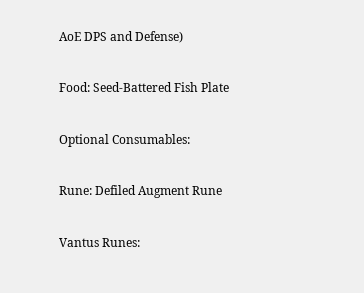AoE DPS and Defense)

Food: Seed-Battered Fish Plate

Optional Consumables:

Rune: Defiled Augment Rune

Vantus Runes: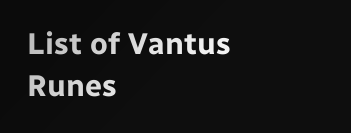List of Vantus Runes